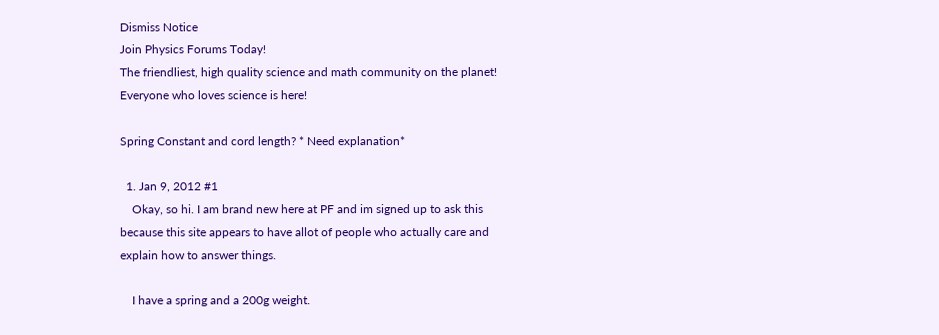Dismiss Notice
Join Physics Forums Today!
The friendliest, high quality science and math community on the planet! Everyone who loves science is here!

Spring Constant and cord length? * Need explanation*

  1. Jan 9, 2012 #1
    Okay, so hi. I am brand new here at PF and im signed up to ask this because this site appears to have allot of people who actually care and explain how to answer things.

    I have a spring and a 200g weight.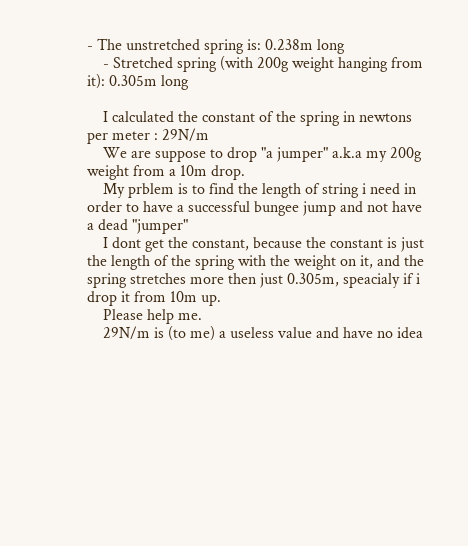- The unstretched spring is: 0.238m long
    - Stretched spring (with 200g weight hanging from it): 0.305m long

    I calculated the constant of the spring in newtons per meter : 29N/m
    We are suppose to drop "a jumper" a.k.a my 200g weight from a 10m drop.
    My prblem is to find the length of string i need in order to have a successful bungee jump and not have a dead "jumper"
    I dont get the constant, because the constant is just the length of the spring with the weight on it, and the spring stretches more then just 0.305m, speacialy if i drop it from 10m up.
    Please help me.
    29N/m is (to me) a useless value and have no idea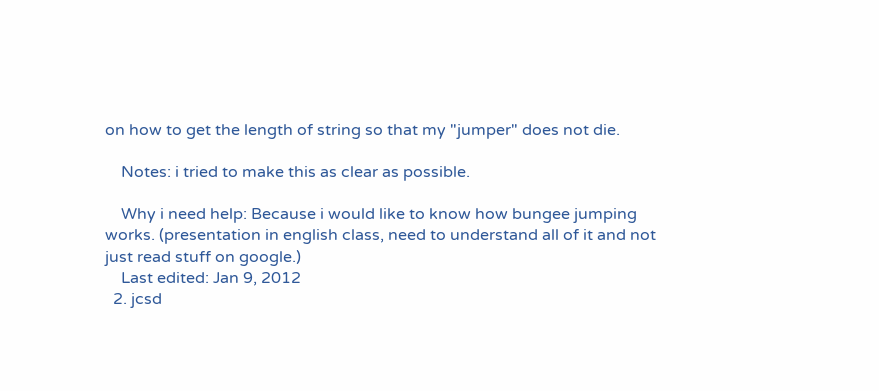on how to get the length of string so that my "jumper" does not die.

    Notes: i tried to make this as clear as possible.

    Why i need help: Because i would like to know how bungee jumping works. (presentation in english class, need to understand all of it and not just read stuff on google.)
    Last edited: Jan 9, 2012
  2. jcsd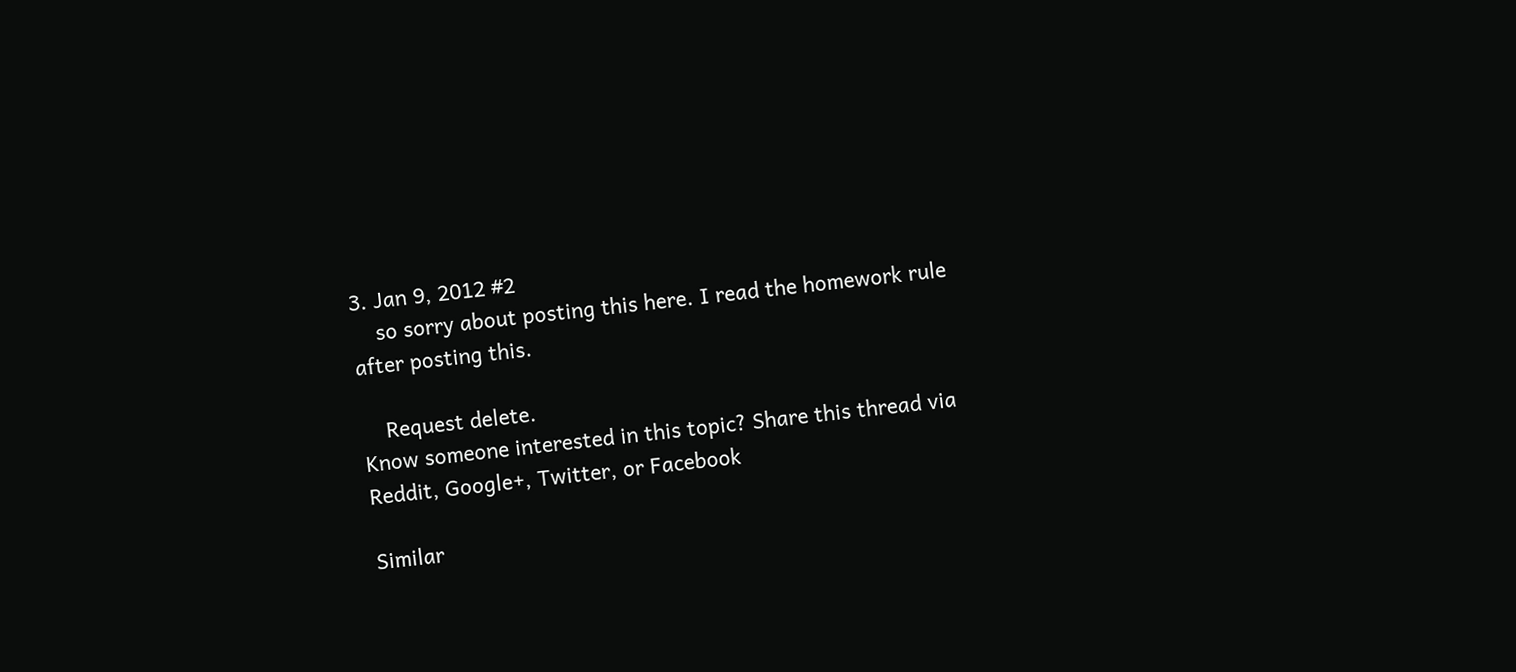3. Jan 9, 2012 #2
    so sorry about posting this here. I read the homework rule after posting this.

    Request delete.
Know someone interested in this topic? Share this thread via Reddit, Google+, Twitter, or Facebook

Similar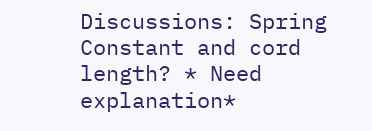Discussions: Spring Constant and cord length? * Need explanation*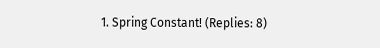1. Spring Constant! (Replies: 8)